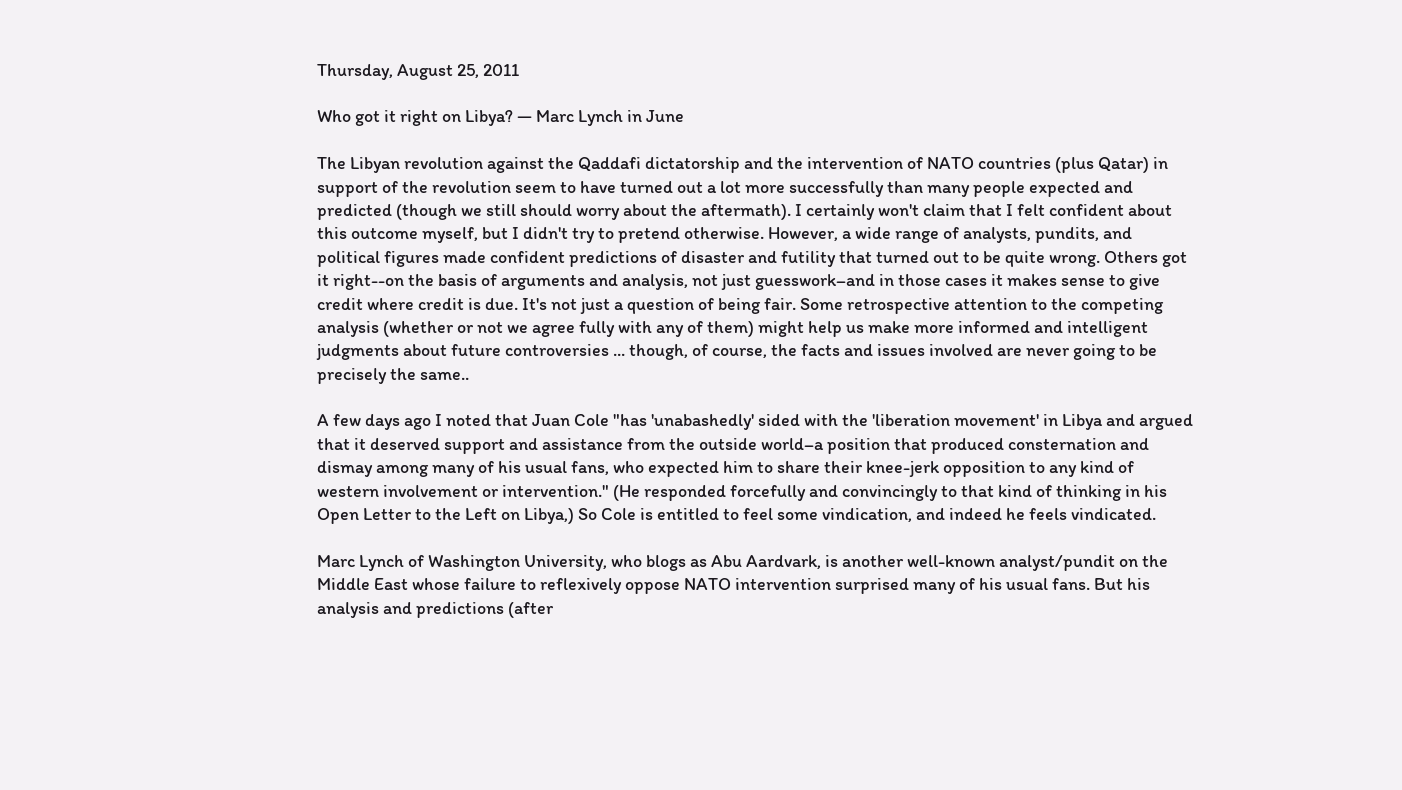Thursday, August 25, 2011

Who got it right on Libya? — Marc Lynch in June

The Libyan revolution against the Qaddafi dictatorship and the intervention of NATO countries (plus Qatar) in support of the revolution seem to have turned out a lot more successfully than many people expected and predicted (though we still should worry about the aftermath). I certainly won't claim that I felt confident about this outcome myself, but I didn't try to pretend otherwise. However, a wide range of analysts, pundits, and political figures made confident predictions of disaster and futility that turned out to be quite wrong. Others got it right--on the basis of arguments and analysis, not just guesswork–and in those cases it makes sense to give credit where credit is due. It's not just a question of being fair. Some retrospective attention to the competing analysis (whether or not we agree fully with any of them) might help us make more informed and intelligent judgments about future controversies ... though, of course, the facts and issues involved are never going to be precisely the same..

A few days ago I noted that Juan Cole "has 'unabashedly' sided with the 'liberation movement' in Libya and argued that it deserved support and assistance from the outside world–a position that produced consternation and dismay among many of his usual fans, who expected him to share their knee-jerk opposition to any kind of western involvement or intervention." (He responded forcefully and convincingly to that kind of thinking in his Open Letter to the Left on Libya,) So Cole is entitled to feel some vindication, and indeed he feels vindicated.

Marc Lynch of Washington University, who blogs as Abu Aardvark, is another well-known analyst/pundit on the Middle East whose failure to reflexively oppose NATO intervention surprised many of his usual fans. But his analysis and predictions (after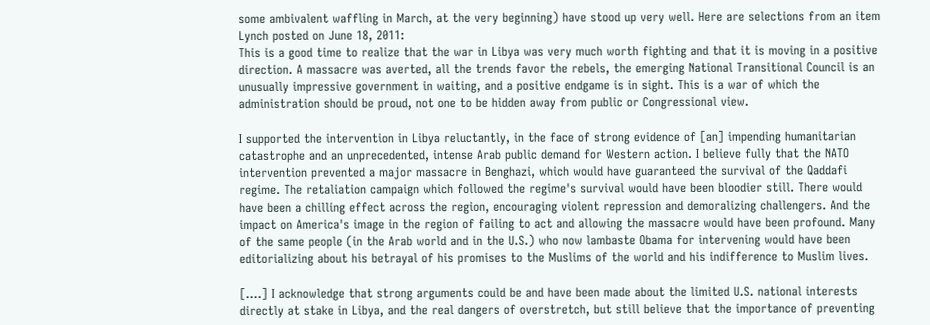some ambivalent waffling in March, at the very beginning) have stood up very well. Here are selections from an item Lynch posted on June 18, 2011:
This is a good time to realize that the war in Libya was very much worth fighting and that it is moving in a positive direction. A massacre was averted, all the trends favor the rebels, the emerging National Transitional Council is an unusually impressive government in waiting, and a positive endgame is in sight. This is a war of which the administration should be proud, not one to be hidden away from public or Congressional view.

I supported the intervention in Libya reluctantly, in the face of strong evidence of [an] impending humanitarian catastrophe and an unprecedented, intense Arab public demand for Western action. I believe fully that the NATO intervention prevented a major massacre in Benghazi, which would have guaranteed the survival of the Qaddafi regime. The retaliation campaign which followed the regime's survival would have been bloodier still. There would have been a chilling effect across the region, encouraging violent repression and demoralizing challengers. And the impact on America's image in the region of failing to act and allowing the massacre would have been profound. Many of the same people (in the Arab world and in the U.S.) who now lambaste Obama for intervening would have been editorializing about his betrayal of his promises to the Muslims of the world and his indifference to Muslim lives.

[....] I acknowledge that strong arguments could be and have been made about the limited U.S. national interests directly at stake in Libya, and the real dangers of overstretch, but still believe that the importance of preventing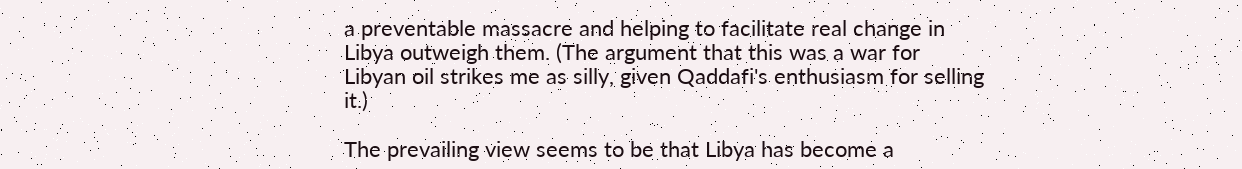a preventable massacre and helping to facilitate real change in Libya outweigh them. (The argument that this was a war for Libyan oil strikes me as silly, given Qaddafi's enthusiasm for selling it.)

The prevailing view seems to be that Libya has become a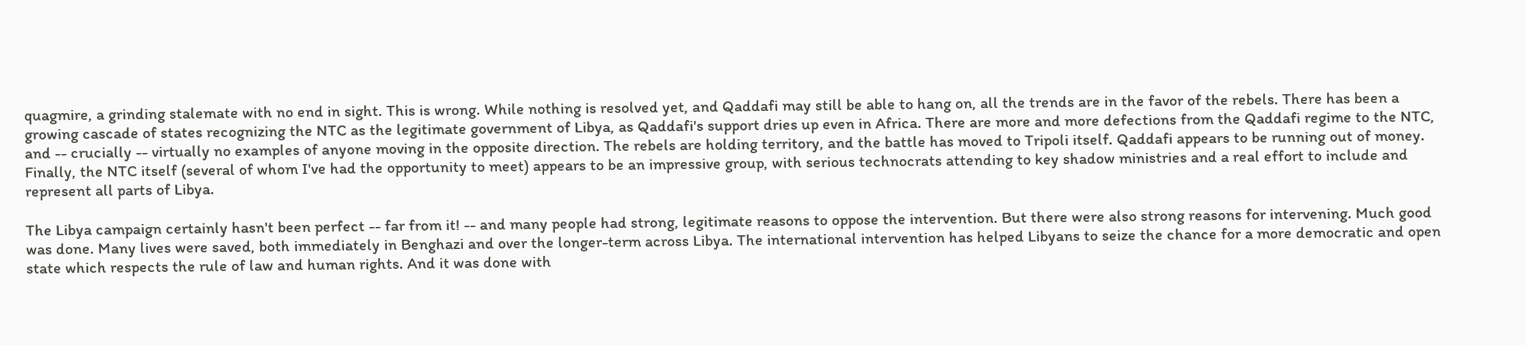quagmire, a grinding stalemate with no end in sight. This is wrong. While nothing is resolved yet, and Qaddafi may still be able to hang on, all the trends are in the favor of the rebels. There has been a growing cascade of states recognizing the NTC as the legitimate government of Libya, as Qaddafi's support dries up even in Africa. There are more and more defections from the Qaddafi regime to the NTC, and -- crucially -- virtually no examples of anyone moving in the opposite direction. The rebels are holding territory, and the battle has moved to Tripoli itself. Qaddafi appears to be running out of money. Finally, the NTC itself (several of whom I've had the opportunity to meet) appears to be an impressive group, with serious technocrats attending to key shadow ministries and a real effort to include and represent all parts of Libya.

The Libya campaign certainly hasn't been perfect -- far from it! -- and many people had strong, legitimate reasons to oppose the intervention. But there were also strong reasons for intervening. Much good was done. Many lives were saved, both immediately in Benghazi and over the longer-term across Libya. The international intervention has helped Libyans to seize the chance for a more democratic and open state which respects the rule of law and human rights. And it was done with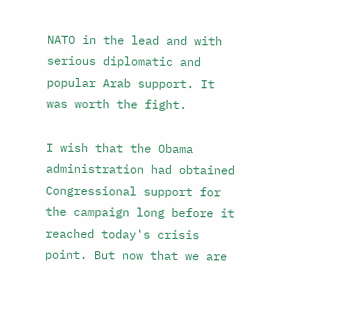NATO in the lead and with serious diplomatic and popular Arab support. It was worth the fight.

I wish that the Obama administration had obtained Congressional support for the campaign long before it reached today's crisis point. But now that we are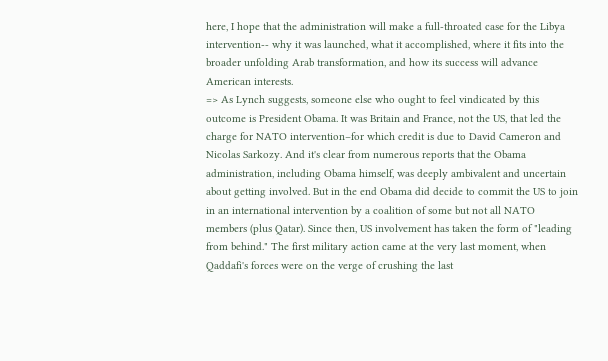here, I hope that the administration will make a full-throated case for the Libya intervention-- why it was launched, what it accomplished, where it fits into the broader unfolding Arab transformation, and how its success will advance American interests.
=> As Lynch suggests, someone else who ought to feel vindicated by this outcome is President Obama. It was Britain and France, not the US, that led the charge for NATO intervention–for which credit is due to David Cameron and Nicolas Sarkozy. And it's clear from numerous reports that the Obama administration, including Obama himself, was deeply ambivalent and uncertain about getting involved. But in the end Obama did decide to commit the US to join in an international intervention by a coalition of some but not all NATO members (plus Qatar). Since then, US involvement has taken the form of "leading from behind." The first military action came at the very last moment, when Qaddafi's forces were on the verge of crushing the last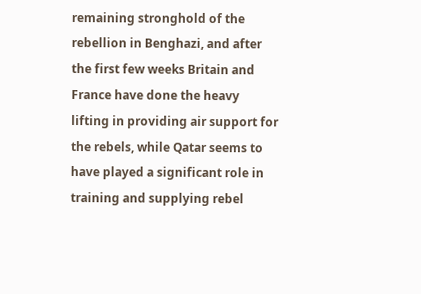remaining stronghold of the rebellion in Benghazi, and after the first few weeks Britain and France have done the heavy lifting in providing air support for the rebels, while Qatar seems to have played a significant role in training and supplying rebel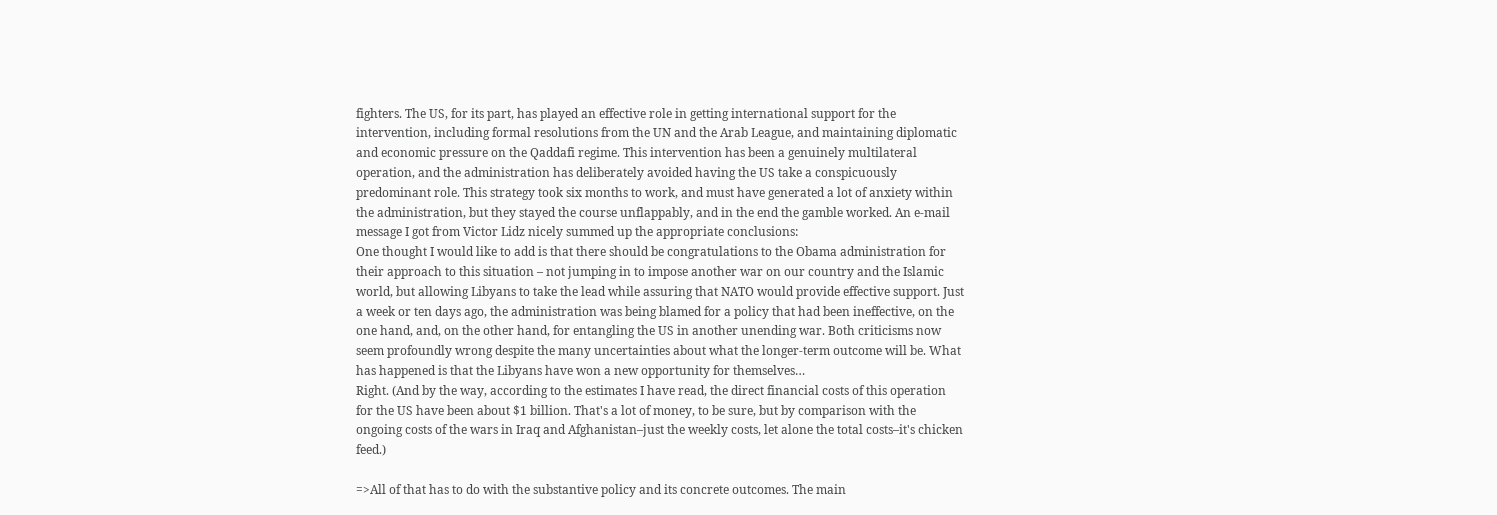fighters. The US, for its part, has played an effective role in getting international support for the intervention, including formal resolutions from the UN and the Arab League, and maintaining diplomatic and economic pressure on the Qaddafi regime. This intervention has been a genuinely multilateral operation, and the administration has deliberately avoided having the US take a conspicuously predominant role. This strategy took six months to work, and must have generated a lot of anxiety within the administration, but they stayed the course unflappably, and in the end the gamble worked. An e-mail message I got from Victor Lidz nicely summed up the appropriate conclusions:
One thought I would like to add is that there should be congratulations to the Obama administration for their approach to this situation – not jumping in to impose another war on our country and the Islamic world, but allowing Libyans to take the lead while assuring that NATO would provide effective support. Just a week or ten days ago, the administration was being blamed for a policy that had been ineffective, on the one hand, and, on the other hand, for entangling the US in another unending war. Both criticisms now seem profoundly wrong despite the many uncertainties about what the longer-term outcome will be. What has happened is that the Libyans have won a new opportunity for themselves…
Right. (And by the way, according to the estimates I have read, the direct financial costs of this operation for the US have been about $1 billion. That's a lot of money, to be sure, but by comparison with the ongoing costs of the wars in Iraq and Afghanistan–just the weekly costs, let alone the total costs–it's chicken feed.)

=>All of that has to do with the substantive policy and its concrete outcomes. The main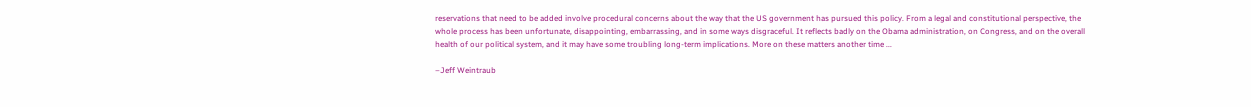reservations that need to be added involve procedural concerns about the way that the US government has pursued this policy. From a legal and constitutional perspective, the whole process has been unfortunate, disappointing, embarrassing, and in some ways disgraceful. It reflects badly on the Obama administration, on Congress, and on the overall health of our political system, and it may have some troubling long-term implications. More on these matters another time ...

–Jeff Weintraub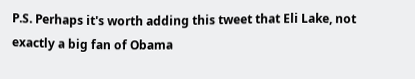P.S. Perhaps it's worth adding this tweet that Eli Lake, not exactly a big fan of Obama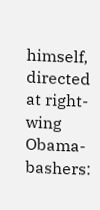himself, directed at right-wing Obama-bashers: